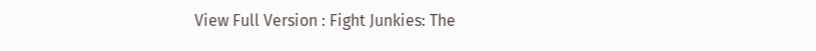View Full Version : Fight Junkies: The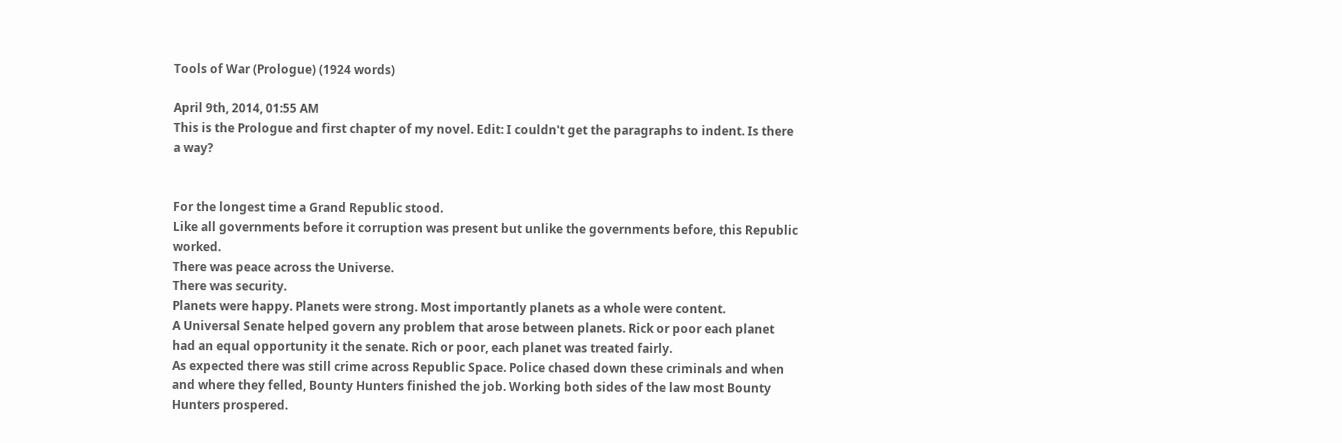Tools of War (Prologue) (1924 words)

April 9th, 2014, 01:55 AM
This is the Prologue and first chapter of my novel. Edit: I couldn't get the paragraphs to indent. Is there a way?


For the longest time a Grand Republic stood.
Like all governments before it corruption was present but unlike the governments before, this Republic worked.
There was peace across the Universe.
There was security.
Planets were happy. Planets were strong. Most importantly planets as a whole were content.
A Universal Senate helped govern any problem that arose between planets. Rick or poor each planet had an equal opportunity it the senate. Rich or poor, each planet was treated fairly.
As expected there was still crime across Republic Space. Police chased down these criminals and when and where they felled, Bounty Hunters finished the job. Working both sides of the law most Bounty Hunters prospered.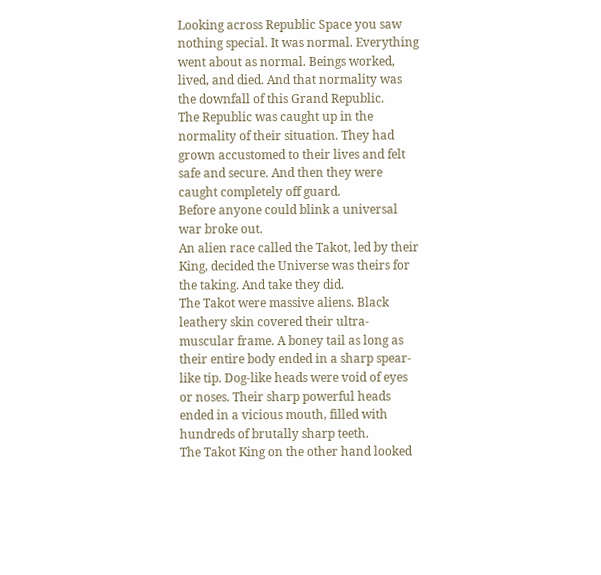Looking across Republic Space you saw nothing special. It was normal. Everything went about as normal. Beings worked, lived, and died. And that normality was the downfall of this Grand Republic.
The Republic was caught up in the normality of their situation. They had grown accustomed to their lives and felt safe and secure. And then they were caught completely off guard.
Before anyone could blink a universal war broke out.
An alien race called the Takot, led by their King, decided the Universe was theirs for the taking. And take they did.
The Takot were massive aliens. Black leathery skin covered their ultra-muscular frame. A boney tail as long as their entire body ended in a sharp spear-like tip. Dog-like heads were void of eyes or noses. Their sharp powerful heads ended in a vicious mouth, filled with hundreds of brutally sharp teeth.
The Takot King on the other hand looked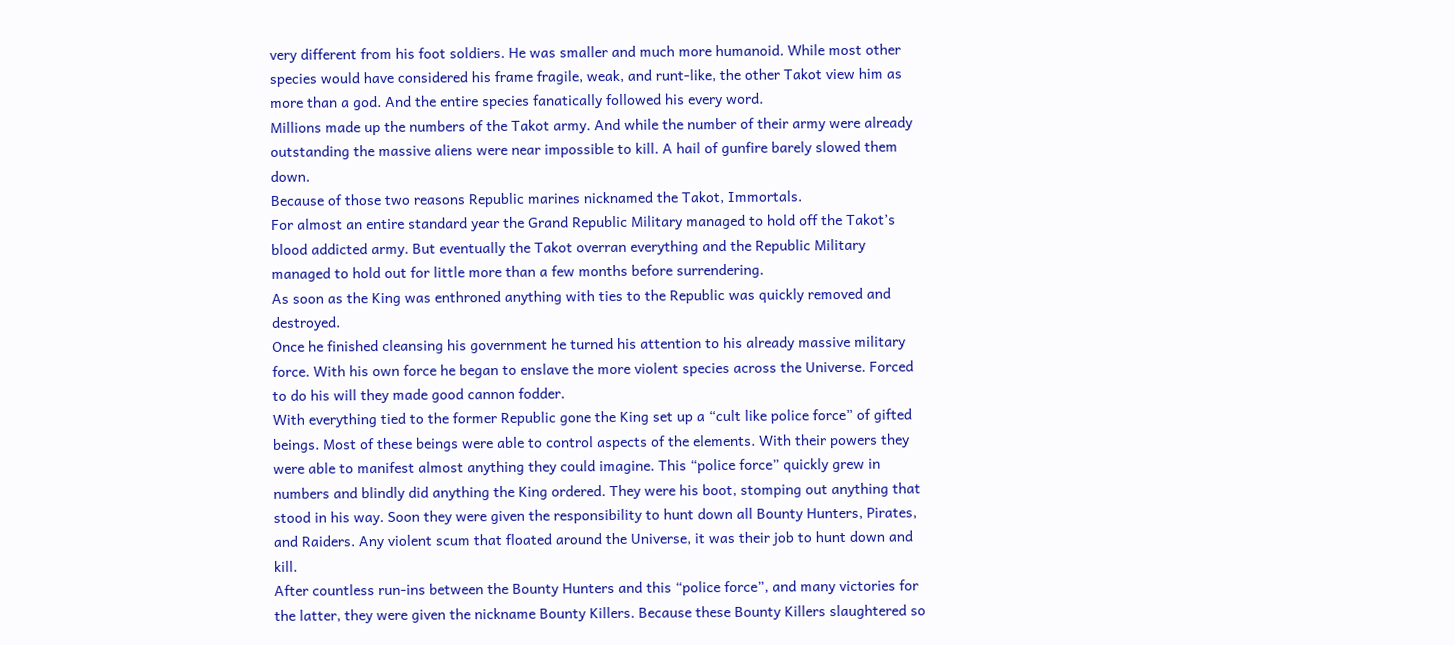very different from his foot soldiers. He was smaller and much more humanoid. While most other species would have considered his frame fragile, weak, and runt-like, the other Takot view him as more than a god. And the entire species fanatically followed his every word.
Millions made up the numbers of the Takot army. And while the number of their army were already outstanding the massive aliens were near impossible to kill. A hail of gunfire barely slowed them down.
Because of those two reasons Republic marines nicknamed the Takot, Immortals.
For almost an entire standard year the Grand Republic Military managed to hold off the Takot’s blood addicted army. But eventually the Takot overran everything and the Republic Military managed to hold out for little more than a few months before surrendering.
As soon as the King was enthroned anything with ties to the Republic was quickly removed and destroyed.
Once he finished cleansing his government he turned his attention to his already massive military force. With his own force he began to enslave the more violent species across the Universe. Forced to do his will they made good cannon fodder.
With everything tied to the former Republic gone the King set up a “cult like police force” of gifted beings. Most of these beings were able to control aspects of the elements. With their powers they were able to manifest almost anything they could imagine. This “police force” quickly grew in numbers and blindly did anything the King ordered. They were his boot, stomping out anything that stood in his way. Soon they were given the responsibility to hunt down all Bounty Hunters, Pirates, and Raiders. Any violent scum that floated around the Universe, it was their job to hunt down and kill.
After countless run-ins between the Bounty Hunters and this “police force”, and many victories for the latter, they were given the nickname Bounty Killers. Because these Bounty Killers slaughtered so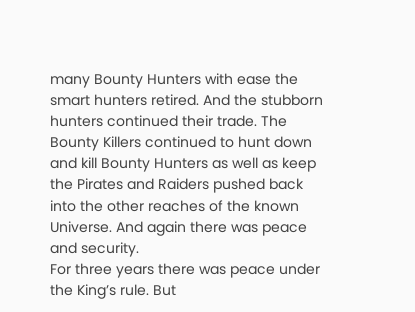many Bounty Hunters with ease the smart hunters retired. And the stubborn hunters continued their trade. The Bounty Killers continued to hunt down and kill Bounty Hunters as well as keep the Pirates and Raiders pushed back into the other reaches of the known Universe. And again there was peace and security.
For three years there was peace under the King’s rule. But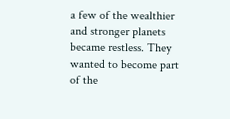a few of the wealthier and stronger planets became restless. They wanted to become part of the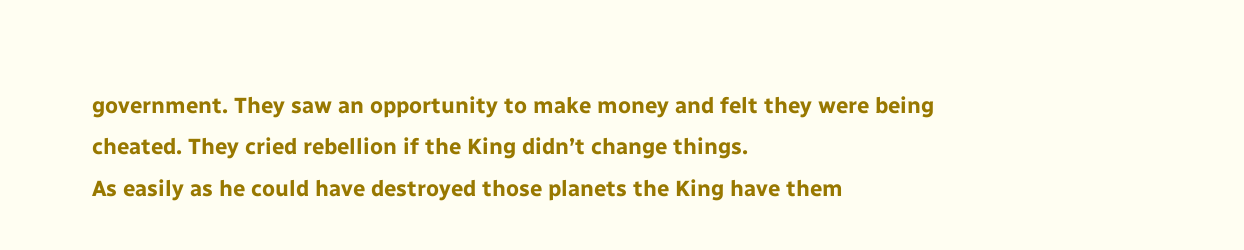government. They saw an opportunity to make money and felt they were being cheated. They cried rebellion if the King didn’t change things.
As easily as he could have destroyed those planets the King have them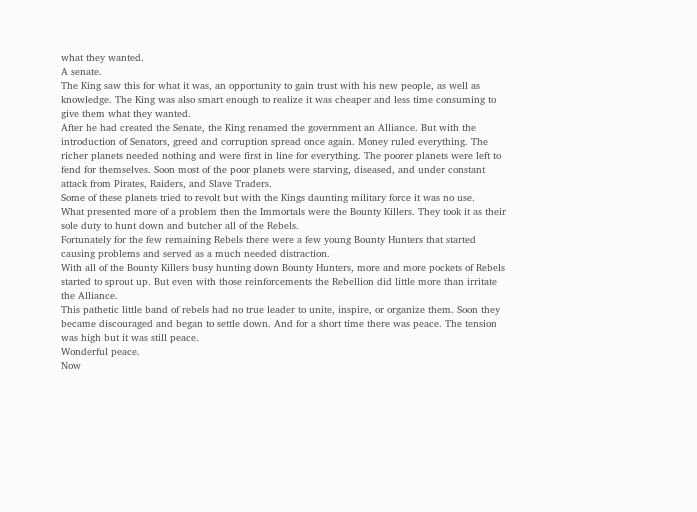what they wanted.
A senate.
The King saw this for what it was, an opportunity to gain trust with his new people, as well as knowledge. The King was also smart enough to realize it was cheaper and less time consuming to give them what they wanted.
After he had created the Senate, the King renamed the government an Alliance. But with the introduction of Senators, greed and corruption spread once again. Money ruled everything. The richer planets needed nothing and were first in line for everything. The poorer planets were left to fend for themselves. Soon most of the poor planets were starving, diseased, and under constant attack from Pirates, Raiders, and Slave Traders.
Some of these planets tried to revolt but with the Kings daunting military force it was no use.
What presented more of a problem then the Immortals were the Bounty Killers. They took it as their sole duty to hunt down and butcher all of the Rebels.
Fortunately for the few remaining Rebels there were a few young Bounty Hunters that started causing problems and served as a much needed distraction.
With all of the Bounty Killers busy hunting down Bounty Hunters, more and more pockets of Rebels started to sprout up. But even with those reinforcements the Rebellion did little more than irritate the Alliance.
This pathetic little band of rebels had no true leader to unite, inspire, or organize them. Soon they became discouraged and began to settle down. And for a short time there was peace. The tension was high but it was still peace.
Wonderful peace.
Now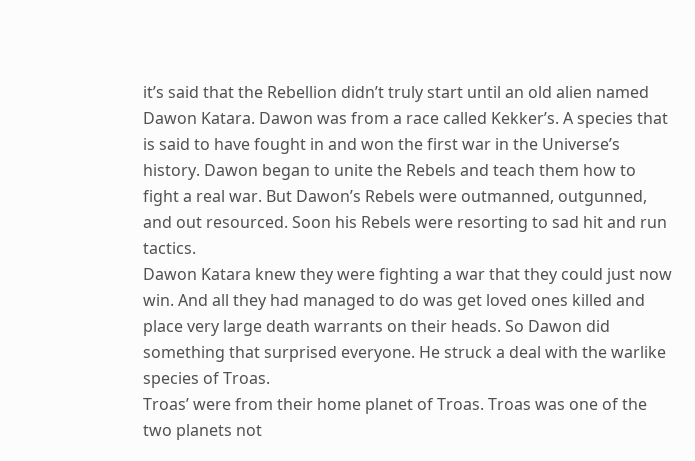it’s said that the Rebellion didn’t truly start until an old alien named Dawon Katara. Dawon was from a race called Kekker’s. A species that is said to have fought in and won the first war in the Universe’s history. Dawon began to unite the Rebels and teach them how to fight a real war. But Dawon’s Rebels were outmanned, outgunned, and out resourced. Soon his Rebels were resorting to sad hit and run tactics.
Dawon Katara knew they were fighting a war that they could just now win. And all they had managed to do was get loved ones killed and place very large death warrants on their heads. So Dawon did something that surprised everyone. He struck a deal with the warlike species of Troas.
Troas’ were from their home planet of Troas. Troas was one of the two planets not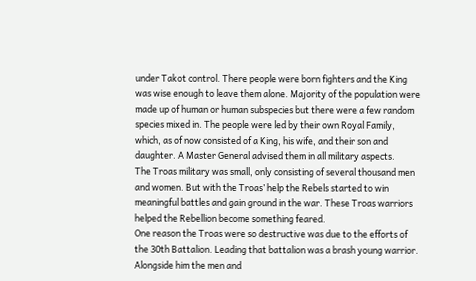under Takot control. There people were born fighters and the King was wise enough to leave them alone. Majority of the population were made up of human or human subspecies but there were a few random species mixed in. The people were led by their own Royal Family, which, as of now consisted of a King, his wife, and their son and daughter. A Master General advised them in all military aspects.
The Troas military was small, only consisting of several thousand men and women. But with the Troas’ help the Rebels started to win meaningful battles and gain ground in the war. These Troas warriors helped the Rebellion become something feared.
One reason the Troas were so destructive was due to the efforts of the 30th Battalion. Leading that battalion was a brash young warrior. Alongside him the men and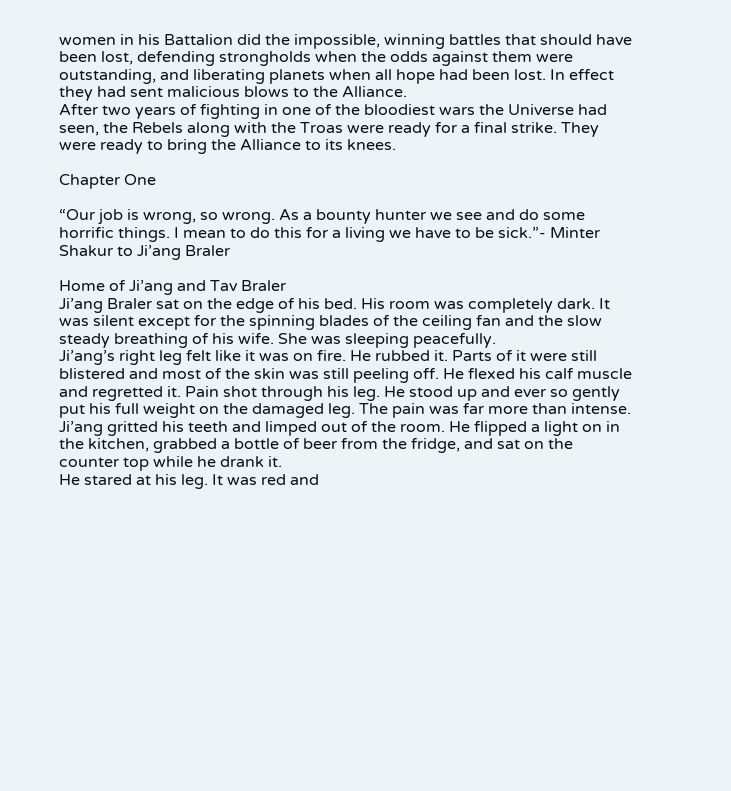women in his Battalion did the impossible, winning battles that should have been lost, defending strongholds when the odds against them were outstanding, and liberating planets when all hope had been lost. In effect they had sent malicious blows to the Alliance.
After two years of fighting in one of the bloodiest wars the Universe had seen, the Rebels along with the Troas were ready for a final strike. They were ready to bring the Alliance to its knees.

Chapter One

“Our job is wrong, so wrong. As a bounty hunter we see and do some horrific things. I mean to do this for a living we have to be sick.”- Minter Shakur to Ji’ang Braler

Home of Ji’ang and Tav Braler
Ji’ang Braler sat on the edge of his bed. His room was completely dark. It was silent except for the spinning blades of the ceiling fan and the slow steady breathing of his wife. She was sleeping peacefully.
Ji’ang’s right leg felt like it was on fire. He rubbed it. Parts of it were still blistered and most of the skin was still peeling off. He flexed his calf muscle and regretted it. Pain shot through his leg. He stood up and ever so gently put his full weight on the damaged leg. The pain was far more than intense. Ji’ang gritted his teeth and limped out of the room. He flipped a light on in the kitchen, grabbed a bottle of beer from the fridge, and sat on the counter top while he drank it.
He stared at his leg. It was red and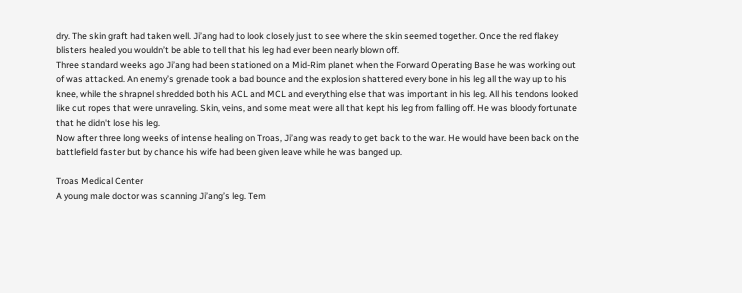dry. The skin graft had taken well. Ji’ang had to look closely just to see where the skin seemed together. Once the red flakey blisters healed you wouldn’t be able to tell that his leg had ever been nearly blown off.
Three standard weeks ago Ji’ang had been stationed on a Mid-Rim planet when the Forward Operating Base he was working out of was attacked. An enemy’s grenade took a bad bounce and the explosion shattered every bone in his leg all the way up to his knee, while the shrapnel shredded both his ACL and MCL and everything else that was important in his leg. All his tendons looked like cut ropes that were unraveling. Skin, veins, and some meat were all that kept his leg from falling off. He was bloody fortunate that he didn't lose his leg.
Now after three long weeks of intense healing on Troas, Ji’ang was ready to get back to the war. He would have been back on the battlefield faster but by chance his wife had been given leave while he was banged up.

Troas Medical Center
A young male doctor was scanning Ji’ang’s leg. Tem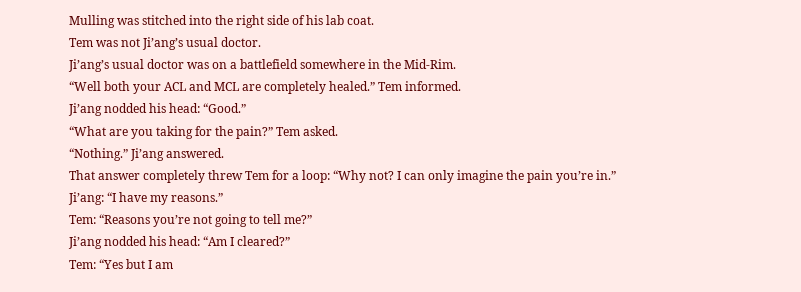Mulling was stitched into the right side of his lab coat.
Tem was not Ji’ang’s usual doctor.
Ji’ang’s usual doctor was on a battlefield somewhere in the Mid-Rim.
“Well both your ACL and MCL are completely healed.” Tem informed.
Ji’ang nodded his head: “Good.”
“What are you taking for the pain?” Tem asked.
“Nothing.” Ji’ang answered.
That answer completely threw Tem for a loop: “Why not? I can only imagine the pain you’re in.”
Ji’ang: “I have my reasons.”
Tem: “Reasons you’re not going to tell me?”
Ji’ang nodded his head: “Am I cleared?”
Tem: “Yes but I am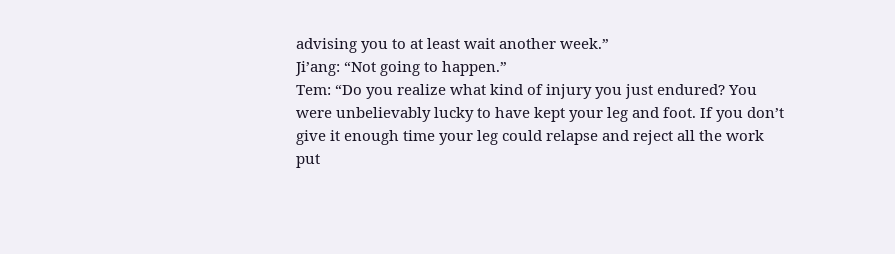advising you to at least wait another week.”
Ji’ang: “Not going to happen.”
Tem: “Do you realize what kind of injury you just endured? You were unbelievably lucky to have kept your leg and foot. If you don’t give it enough time your leg could relapse and reject all the work put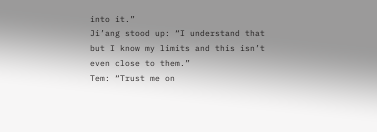into it.”
Ji’ang stood up: “I understand that but I know my limits and this isn’t even close to them.”
Tem: “Trust me on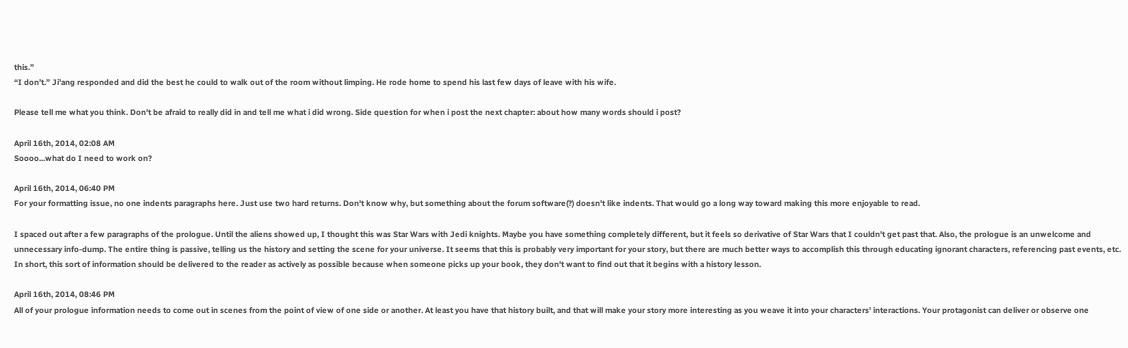this.”
“I don’t.” Ji’ang responded and did the best he could to walk out of the room without limping. He rode home to spend his last few days of leave with his wife.

Please tell me what you think. Don't be afraid to really did in and tell me what i did wrong. Side question for when i post the next chapter: about how many words should i post?

April 16th, 2014, 02:08 AM
Soooo...what do I need to work on?

April 16th, 2014, 06:40 PM
For your formatting issue, no one indents paragraphs here. Just use two hard returns. Don't know why, but something about the forum software(?) doesn't like indents. That would go a long way toward making this more enjoyable to read.

I spaced out after a few paragraphs of the prologue. Until the aliens showed up, I thought this was Star Wars with Jedi knights. Maybe you have something completely different, but it feels so derivative of Star Wars that I couldn't get past that. Also, the prologue is an unwelcome and unnecessary info-dump. The entire thing is passive, telling us the history and setting the scene for your universe. It seems that this is probably very important for your story, but there are much better ways to accomplish this through educating ignorant characters, referencing past events, etc. In short, this sort of information should be delivered to the reader as actively as possible because when someone picks up your book, they don't want to find out that it begins with a history lesson.

April 16th, 2014, 08:46 PM
All of your prologue information needs to come out in scenes from the point of view of one side or another. At least you have that history built, and that will make your story more interesting as you weave it into your characters' interactions. Your protagonist can deliver or observe one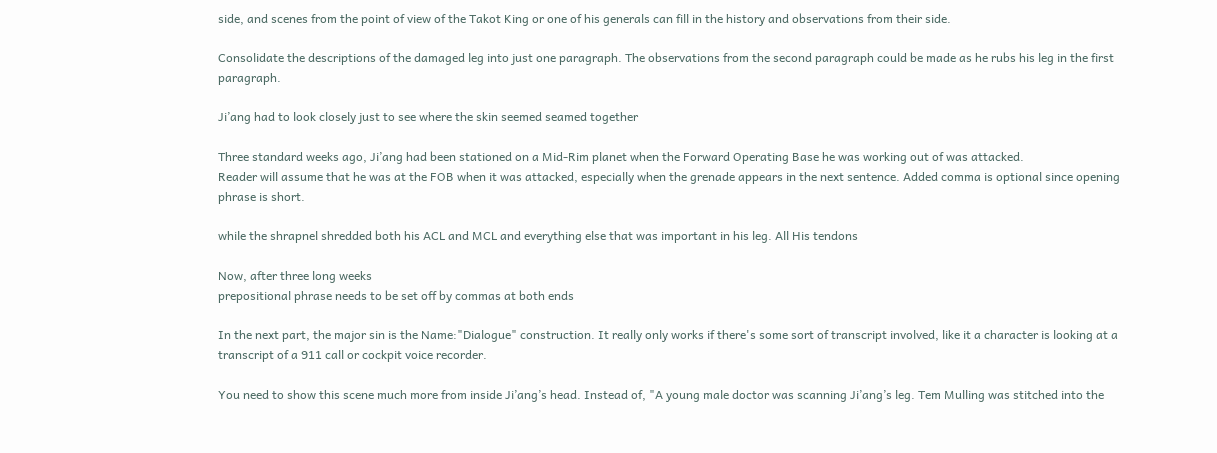side, and scenes from the point of view of the Takot King or one of his generals can fill in the history and observations from their side.

Consolidate the descriptions of the damaged leg into just one paragraph. The observations from the second paragraph could be made as he rubs his leg in the first paragraph.

Ji’ang had to look closely just to see where the skin seemed seamed together

Three standard weeks ago, Ji’ang had been stationed on a Mid-Rim planet when the Forward Operating Base he was working out of was attacked.
Reader will assume that he was at the FOB when it was attacked, especially when the grenade appears in the next sentence. Added comma is optional since opening phrase is short.

while the shrapnel shredded both his ACL and MCL and everything else that was important in his leg. All His tendons

Now, after three long weeks
prepositional phrase needs to be set off by commas at both ends

In the next part, the major sin is the Name:"Dialogue" construction. It really only works if there's some sort of transcript involved, like it a character is looking at a transcript of a 911 call or cockpit voice recorder.

You need to show this scene much more from inside Ji’ang’s head. Instead of, "A young male doctor was scanning Ji’ang’s leg. Tem Mulling was stitched into the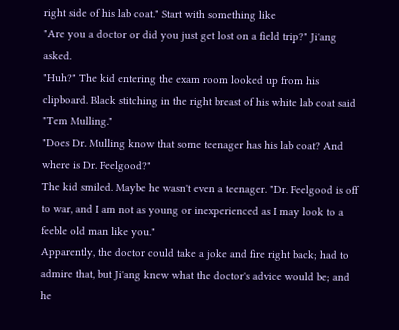right side of his lab coat." Start with something like
"Are you a doctor or did you just get lost on a field trip?" Ji'ang asked.
"Huh?" The kid entering the exam room looked up from his clipboard. Black stitching in the right breast of his white lab coat said "Tem Mulling."
"Does Dr. Mulling know that some teenager has his lab coat? And where is Dr. Feelgood?"
The kid smiled. Maybe he wasn't even a teenager. "Dr. Feelgood is off to war, and I am not as young or inexperienced as I may look to a feeble old man like you."
Apparently, the doctor could take a joke and fire right back; had to admire that, but Ji'ang knew what the doctor's advice would be; and he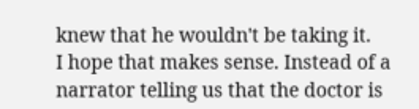knew that he wouldn't be taking it.
I hope that makes sense. Instead of a narrator telling us that the doctor is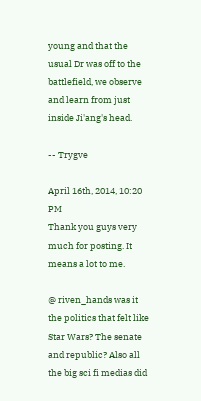young and that the usual Dr was off to the battlefield, we observe and learn from just inside Ji'ang's head.

-- Trygve

April 16th, 2014, 10:20 PM
Thank you guys very much for posting. It means a lot to me.

@ riven_hands was it the politics that felt like Star Wars? The senate and republic? Also all the big sci fi medias did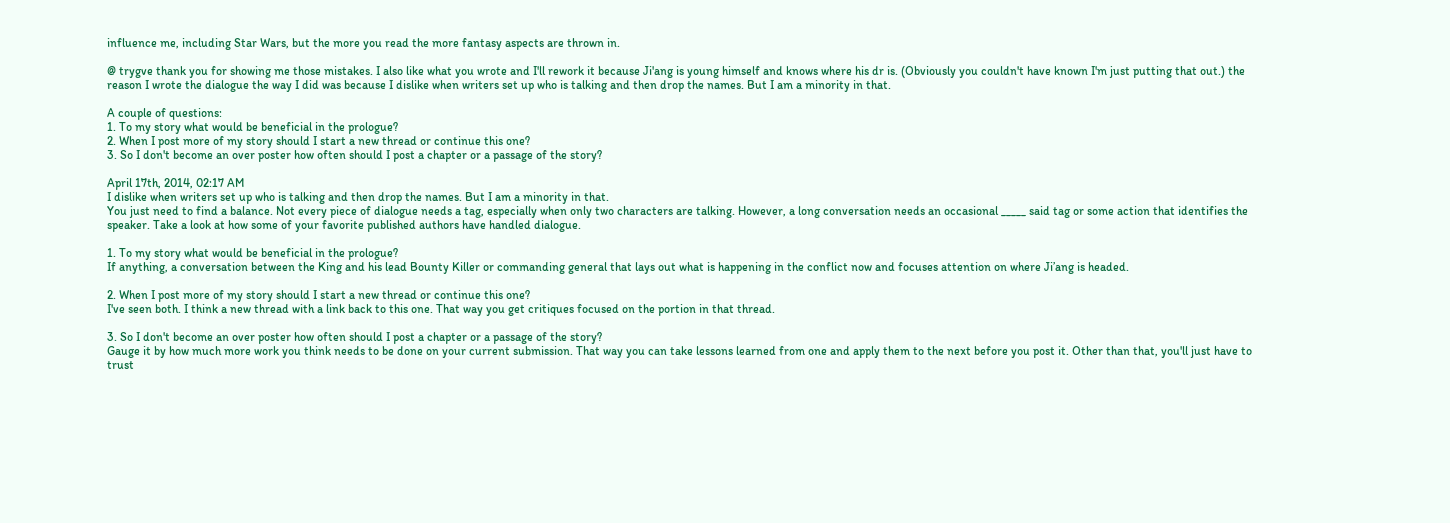influence me, including Star Wars, but the more you read the more fantasy aspects are thrown in.

@ trygve thank you for showing me those mistakes. I also like what you wrote and I'll rework it because Ji'ang is young himself and knows where his dr is. (Obviously you couldn't have known I'm just putting that out.) the reason I wrote the dialogue the way I did was because I dislike when writers set up who is talking and then drop the names. But I am a minority in that.

A couple of questions:
1. To my story what would be beneficial in the prologue?
2. When I post more of my story should I start a new thread or continue this one?
3. So I don't become an over poster how often should I post a chapter or a passage of the story?

April 17th, 2014, 02:17 AM
I dislike when writers set up who is talking and then drop the names. But I am a minority in that.
You just need to find a balance. Not every piece of dialogue needs a tag, especially when only two characters are talking. However, a long conversation needs an occasional _____ said tag or some action that identifies the speaker. Take a look at how some of your favorite published authors have handled dialogue.

1. To my story what would be beneficial in the prologue?
If anything, a conversation between the King and his lead Bounty Killer or commanding general that lays out what is happening in the conflict now and focuses attention on where Ji’ang is headed.

2. When I post more of my story should I start a new thread or continue this one?
I've seen both. I think a new thread with a link back to this one. That way you get critiques focused on the portion in that thread.

3. So I don't become an over poster how often should I post a chapter or a passage of the story?
Gauge it by how much more work you think needs to be done on your current submission. That way you can take lessons learned from one and apply them to the next before you post it. Other than that, you'll just have to trust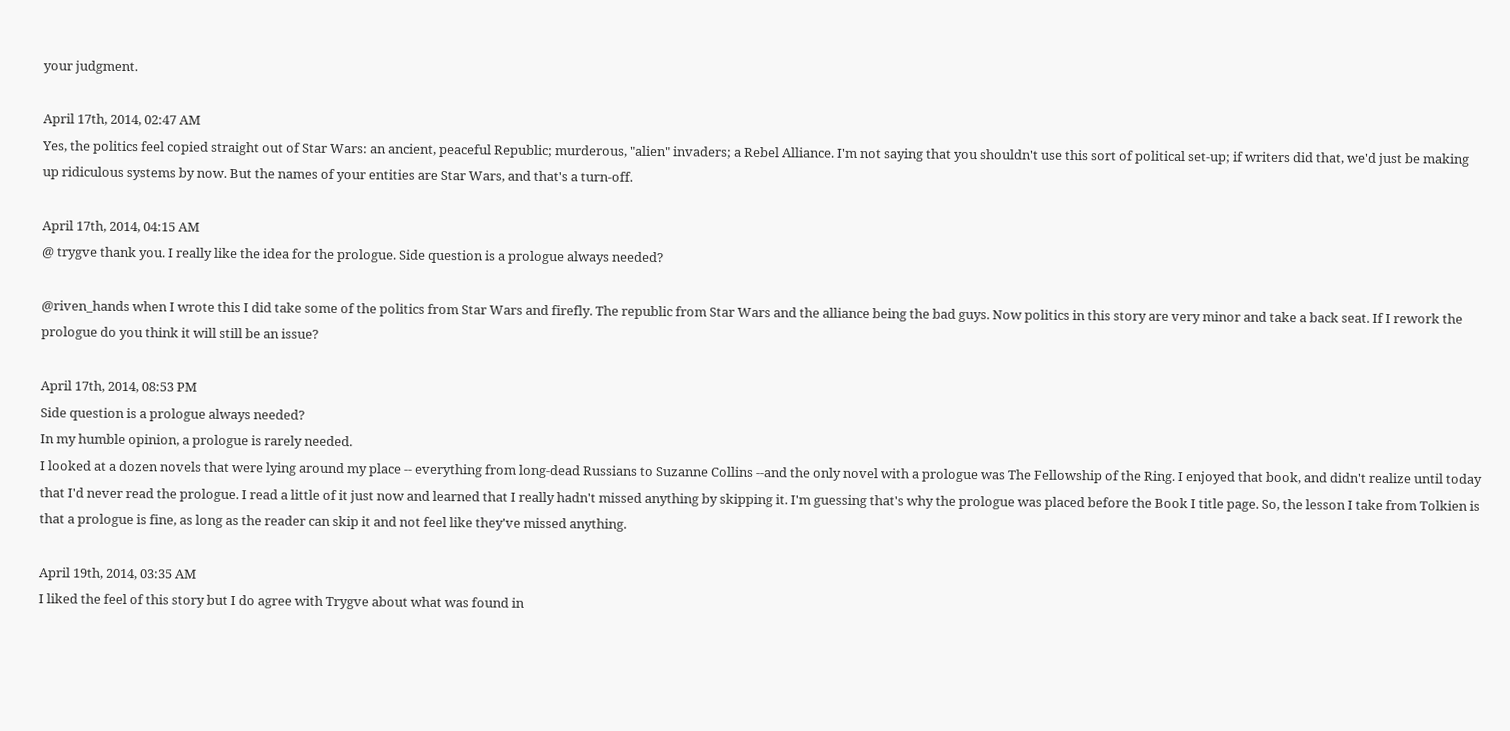your judgment.

April 17th, 2014, 02:47 AM
Yes, the politics feel copied straight out of Star Wars: an ancient, peaceful Republic; murderous, "alien" invaders; a Rebel Alliance. I'm not saying that you shouldn't use this sort of political set-up; if writers did that, we'd just be making up ridiculous systems by now. But the names of your entities are Star Wars, and that's a turn-off.

April 17th, 2014, 04:15 AM
@ trygve thank you. I really like the idea for the prologue. Side question is a prologue always needed?

@riven_hands when I wrote this I did take some of the politics from Star Wars and firefly. The republic from Star Wars and the alliance being the bad guys. Now politics in this story are very minor and take a back seat. If I rework the prologue do you think it will still be an issue?

April 17th, 2014, 08:53 PM
Side question is a prologue always needed?
In my humble opinion, a prologue is rarely needed.
I looked at a dozen novels that were lying around my place -- everything from long-dead Russians to Suzanne Collins --and the only novel with a prologue was The Fellowship of the Ring. I enjoyed that book, and didn't realize until today that I'd never read the prologue. I read a little of it just now and learned that I really hadn't missed anything by skipping it. I'm guessing that's why the prologue was placed before the Book I title page. So, the lesson I take from Tolkien is that a prologue is fine, as long as the reader can skip it and not feel like they've missed anything.

April 19th, 2014, 03:35 AM
I liked the feel of this story but I do agree with Trygve about what was found in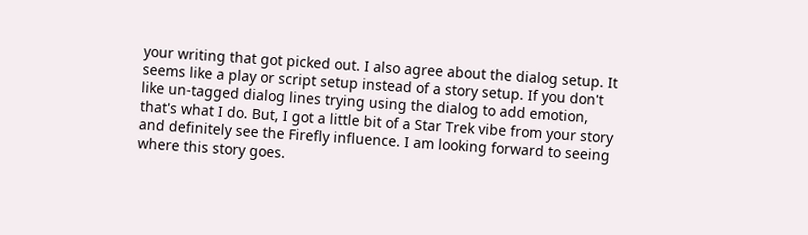your writing that got picked out. I also agree about the dialog setup. It seems like a play or script setup instead of a story setup. If you don't like un-tagged dialog lines trying using the dialog to add emotion, that's what I do. But, I got a little bit of a Star Trek vibe from your story and definitely see the Firefly influence. I am looking forward to seeing where this story goes.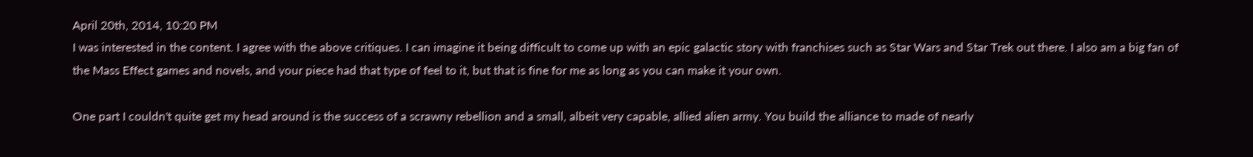April 20th, 2014, 10:20 PM
I was interested in the content. I agree with the above critiques. I can imagine it being difficult to come up with an epic galactic story with franchises such as Star Wars and Star Trek out there. I also am a big fan of the Mass Effect games and novels, and your piece had that type of feel to it, but that is fine for me as long as you can make it your own.

One part I couldn't quite get my head around is the success of a scrawny rebellion and a small, albeit very capable, allied alien army. You build the alliance to made of nearly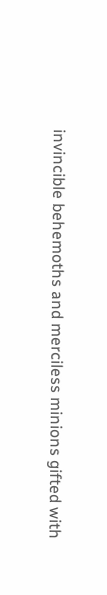invincible behemoths and merciless minions gifted with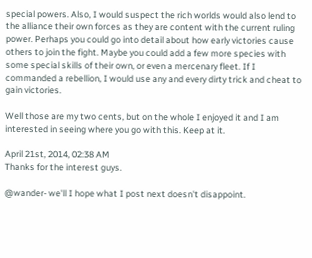special powers. Also, I would suspect the rich worlds would also lend to the alliance their own forces as they are content with the current ruling power. Perhaps you could go into detail about how early victories cause others to join the fight. Maybe you could add a few more species with some special skills of their own, or even a mercenary fleet. If I commanded a rebellion, I would use any and every dirty trick and cheat to gain victories.

Well those are my two cents, but on the whole I enjoyed it and I am interested in seeing where you go with this. Keep at it.

April 21st, 2014, 02:38 AM
Thanks for the interest guys.

@wander- we'll I hope what I post next doesn't disappoint.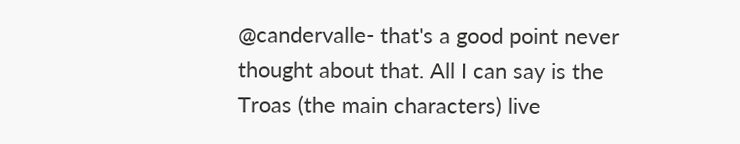@candervalle- that's a good point never thought about that. All I can say is the Troas (the main characters) live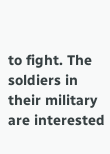to fight. The soldiers in their military are interested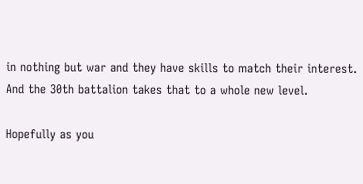in nothing but war and they have skills to match their interest. And the 30th battalion takes that to a whole new level.

Hopefully as you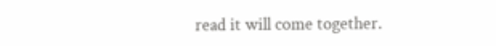read it will come together.